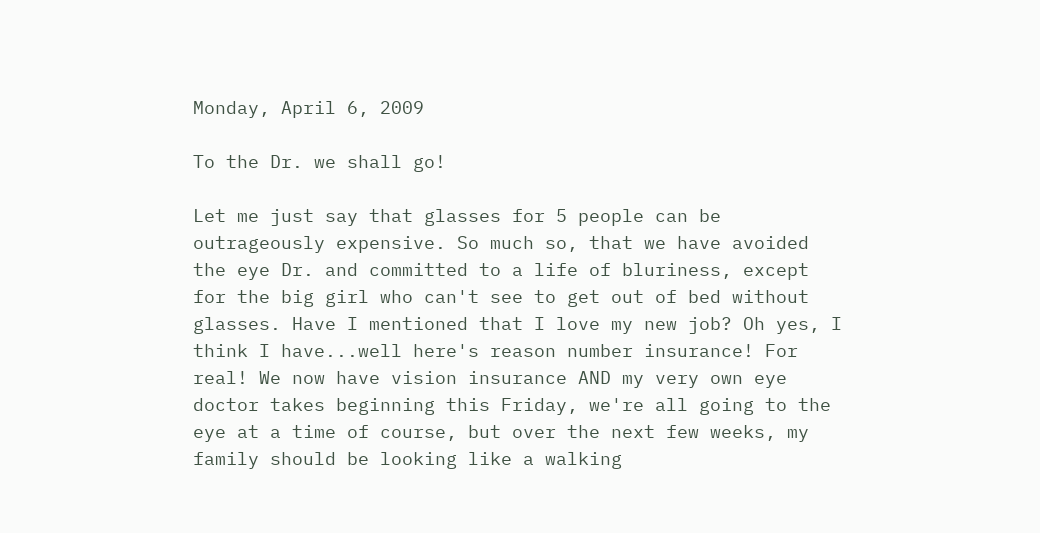Monday, April 6, 2009

To the Dr. we shall go!

Let me just say that glasses for 5 people can be outrageously expensive. So much so, that we have avoided the eye Dr. and committed to a life of bluriness, except for the big girl who can't see to get out of bed without glasses. Have I mentioned that I love my new job? Oh yes, I think I have...well here's reason number insurance! For real! We now have vision insurance AND my very own eye doctor takes beginning this Friday, we're all going to the eye at a time of course, but over the next few weeks, my family should be looking like a walking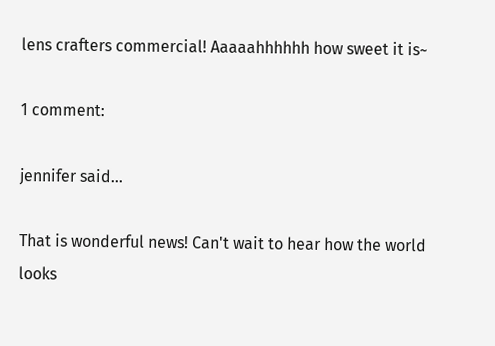lens crafters commercial! Aaaaahhhhhh how sweet it is~

1 comment:

jennifer said...

That is wonderful news! Can't wait to hear how the world looks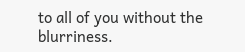to all of you without the blurriness.